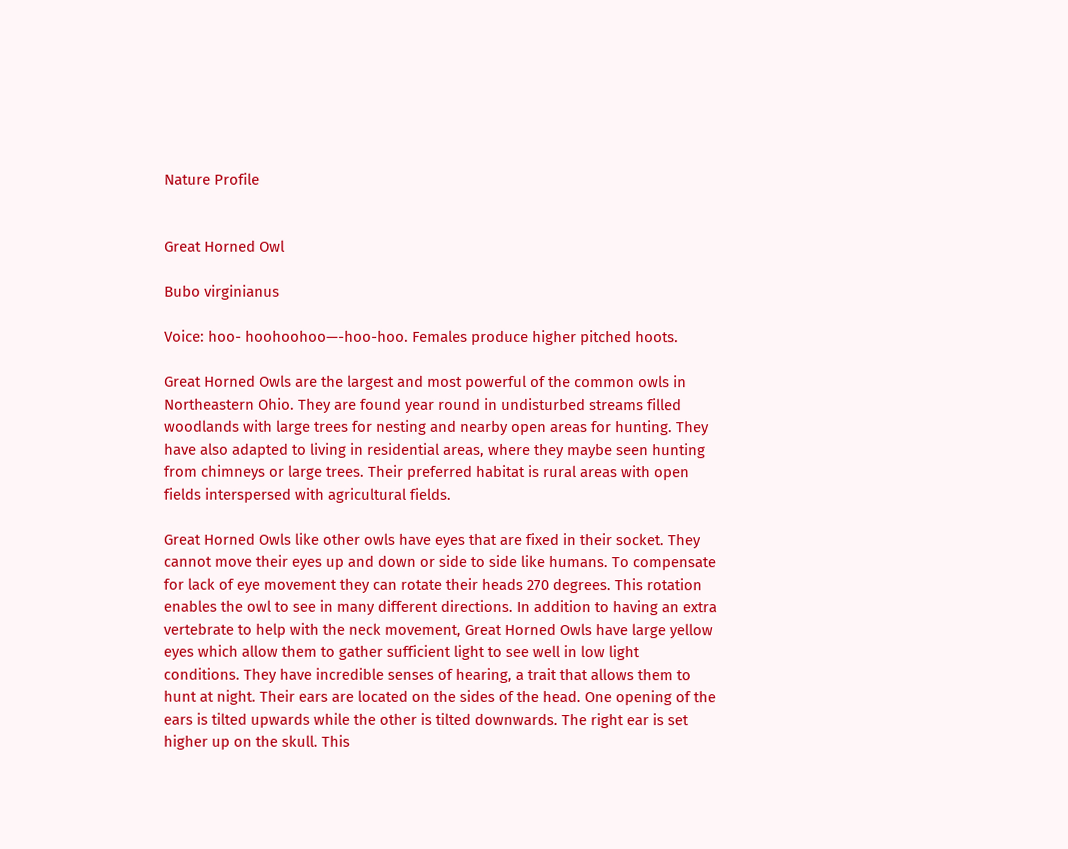Nature Profile


Great Horned Owl

Bubo virginianus

Voice: hoo- hoohoohoo—-hoo-hoo. Females produce higher pitched hoots.

Great Horned Owls are the largest and most powerful of the common owls in Northeastern Ohio. They are found year round in undisturbed streams filled woodlands with large trees for nesting and nearby open areas for hunting. They have also adapted to living in residential areas, where they maybe seen hunting from chimneys or large trees. Their preferred habitat is rural areas with open fields interspersed with agricultural fields.

Great Horned Owls like other owls have eyes that are fixed in their socket. They cannot move their eyes up and down or side to side like humans. To compensate for lack of eye movement they can rotate their heads 270 degrees. This rotation enables the owl to see in many different directions. In addition to having an extra vertebrate to help with the neck movement, Great Horned Owls have large yellow eyes which allow them to gather sufficient light to see well in low light conditions. They have incredible senses of hearing, a trait that allows them to hunt at night. Their ears are located on the sides of the head. One opening of the ears is tilted upwards while the other is tilted downwards. The right ear is set higher up on the skull. This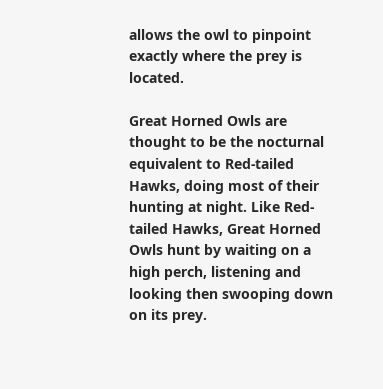allows the owl to pinpoint exactly where the prey is located.

Great Horned Owls are thought to be the nocturnal equivalent to Red-tailed Hawks, doing most of their hunting at night. Like Red-tailed Hawks, Great Horned Owls hunt by waiting on a high perch, listening and looking then swooping down on its prey.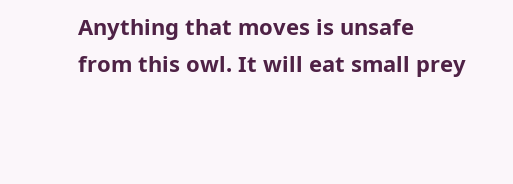Anything that moves is unsafe from this owl. It will eat small prey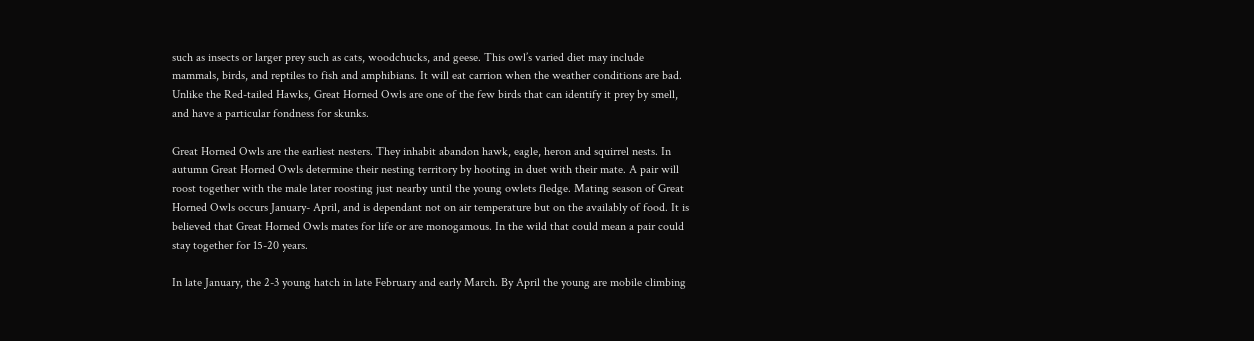such as insects or larger prey such as cats, woodchucks, and geese. This owl’s varied diet may include mammals, birds, and reptiles to fish and amphibians. It will eat carrion when the weather conditions are bad. Unlike the Red-tailed Hawks, Great Horned Owls are one of the few birds that can identify it prey by smell, and have a particular fondness for skunks.

Great Horned Owls are the earliest nesters. They inhabit abandon hawk, eagle, heron and squirrel nests. In autumn Great Horned Owls determine their nesting territory by hooting in duet with their mate. A pair will roost together with the male later roosting just nearby until the young owlets fledge. Mating season of Great Horned Owls occurs January- April, and is dependant not on air temperature but on the availably of food. It is believed that Great Horned Owls mates for life or are monogamous. In the wild that could mean a pair could stay together for 15-20 years.

In late January, the 2-3 young hatch in late February and early March. By April the young are mobile climbing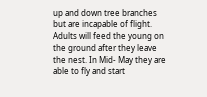up and down tree branches but are incapable of flight. Adults will feed the young on the ground after they leave the nest. In Mid- May they are able to fly and start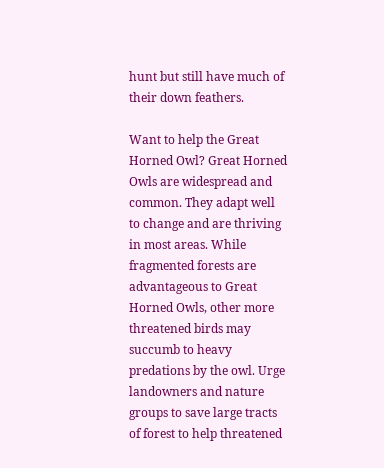hunt but still have much of their down feathers.

Want to help the Great Horned Owl? Great Horned Owls are widespread and common. They adapt well to change and are thriving in most areas. While fragmented forests are advantageous to Great Horned Owls, other more threatened birds may succumb to heavy predations by the owl. Urge landowners and nature groups to save large tracts of forest to help threatened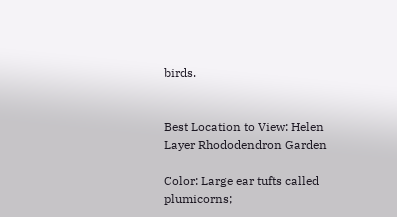birds.


Best Location to View: Helen Layer Rhododendron Garden

Color: Large ear tufts called plumicorns;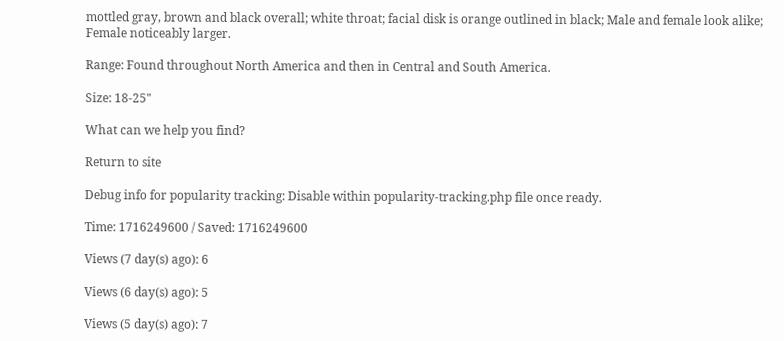mottled gray, brown and black overall; white throat; facial disk is orange outlined in black; Male and female look alike; Female noticeably larger.

Range: Found throughout North America and then in Central and South America.

Size: 18-25"

What can we help you find?

Return to site

Debug info for popularity tracking: Disable within popularity-tracking.php file once ready.

Time: 1716249600 / Saved: 1716249600

Views (7 day(s) ago): 6

Views (6 day(s) ago): 5

Views (5 day(s) ago): 7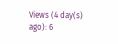Views (4 day(s) ago): 6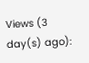Views (3 day(s) ago):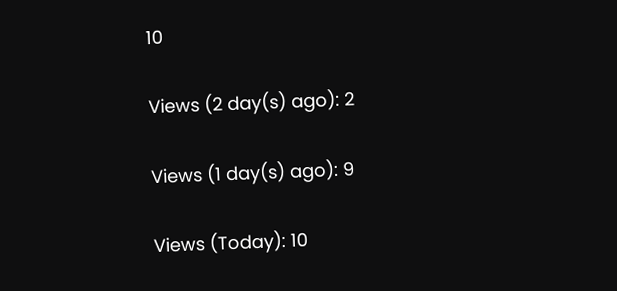10

Views (2 day(s) ago): 2

Views (1 day(s) ago): 9

Views (Today): 10